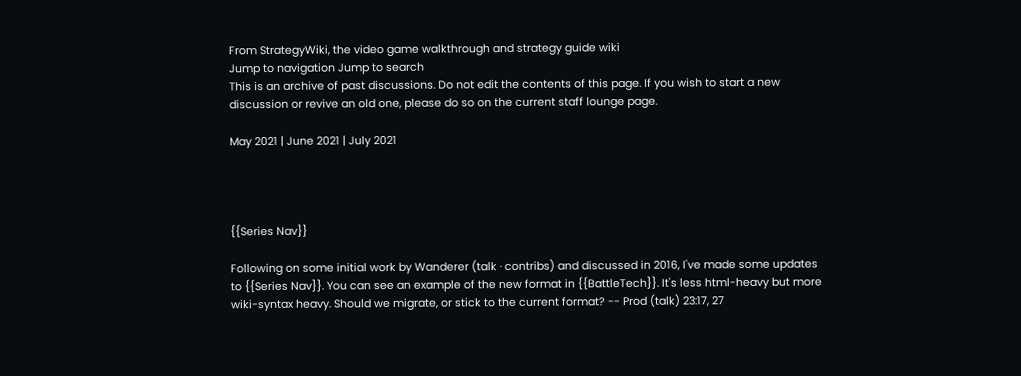From StrategyWiki, the video game walkthrough and strategy guide wiki
Jump to navigation Jump to search
This is an archive of past discussions. Do not edit the contents of this page. If you wish to start a new discussion or revive an old one, please do so on the current staff lounge page.

May 2021 | June 2021 | July 2021




{{Series Nav}}

Following on some initial work by Wanderer (talk · contribs) and discussed in 2016, I've made some updates to {{Series Nav}}. You can see an example of the new format in {{BattleTech}}. It's less html-heavy but more wiki-syntax heavy. Should we migrate, or stick to the current format? -- Prod (talk) 23:17, 27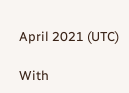April 2021 (UTC)

With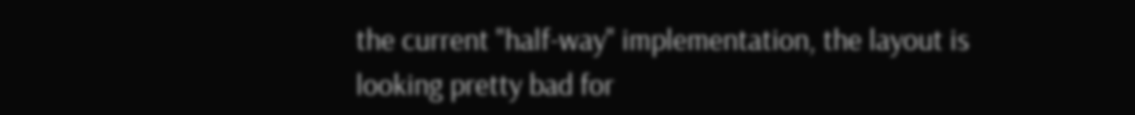the current "half-way" implementation, the layout is looking pretty bad for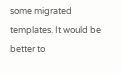some migrated templates. It would be better to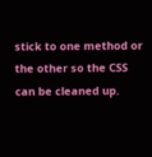stick to one method or the other so the CSS can be cleaned up.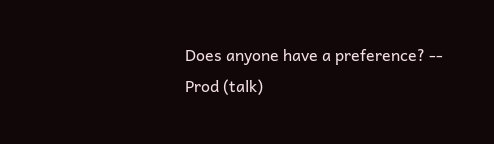Does anyone have a preference? -- Prod (talk)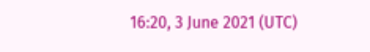16:20, 3 June 2021 (UTC)